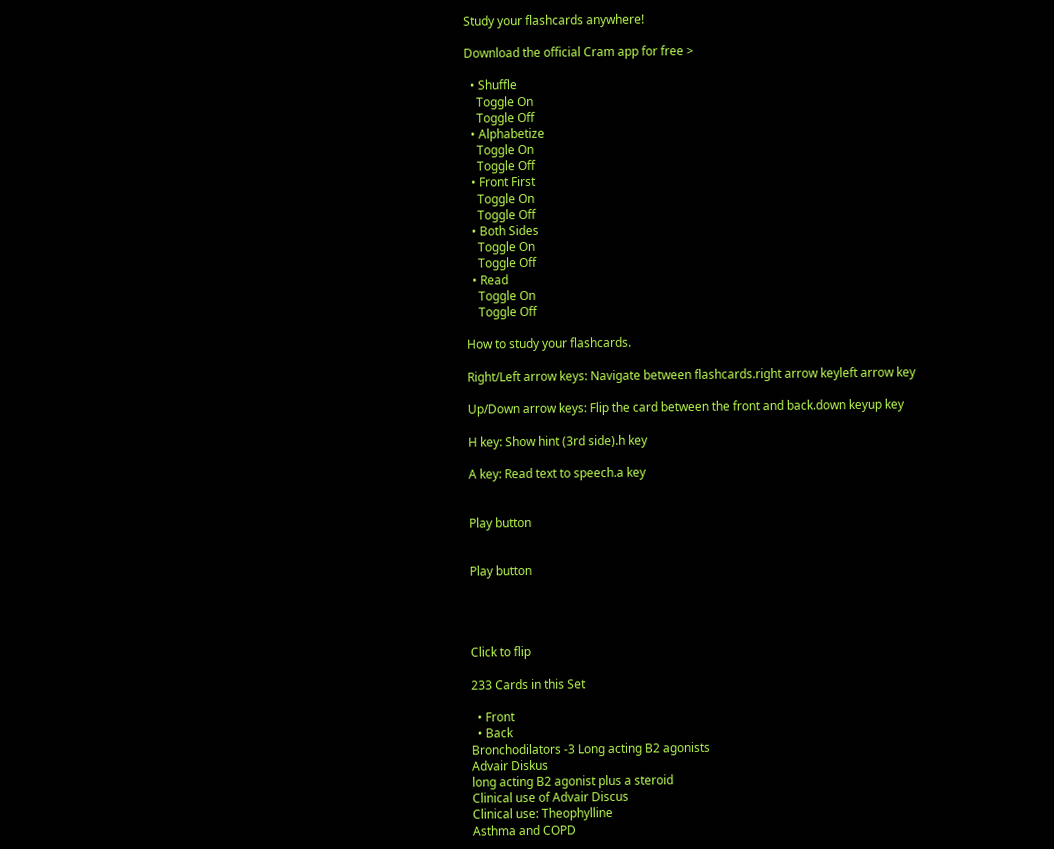Study your flashcards anywhere!

Download the official Cram app for free >

  • Shuffle
    Toggle On
    Toggle Off
  • Alphabetize
    Toggle On
    Toggle Off
  • Front First
    Toggle On
    Toggle Off
  • Both Sides
    Toggle On
    Toggle Off
  • Read
    Toggle On
    Toggle Off

How to study your flashcards.

Right/Left arrow keys: Navigate between flashcards.right arrow keyleft arrow key

Up/Down arrow keys: Flip the card between the front and back.down keyup key

H key: Show hint (3rd side).h key

A key: Read text to speech.a key


Play button


Play button




Click to flip

233 Cards in this Set

  • Front
  • Back
Bronchodilators -3 Long acting B2 agonists
Advair Diskus
long acting B2 agonist plus a steroid
Clinical use of Advair Discus
Clinical use: Theophylline
Asthma and COPD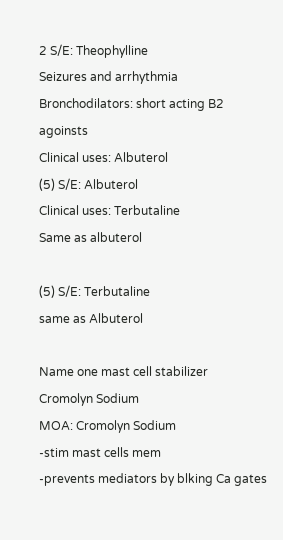2 S/E: Theophylline
Seizures and arrhythmia
Bronchodilators: short acting B2 agoinsts
Clinical uses: Albuterol
(5) S/E: Albuterol
Clinical uses: Terbutaline
Same as albuterol

(5) S/E: Terbutaline
same as Albuterol

Name one mast cell stabilizer
Cromolyn Sodium
MOA: Cromolyn Sodium
-stim mast cells mem
-prevents mediators by blking Ca gates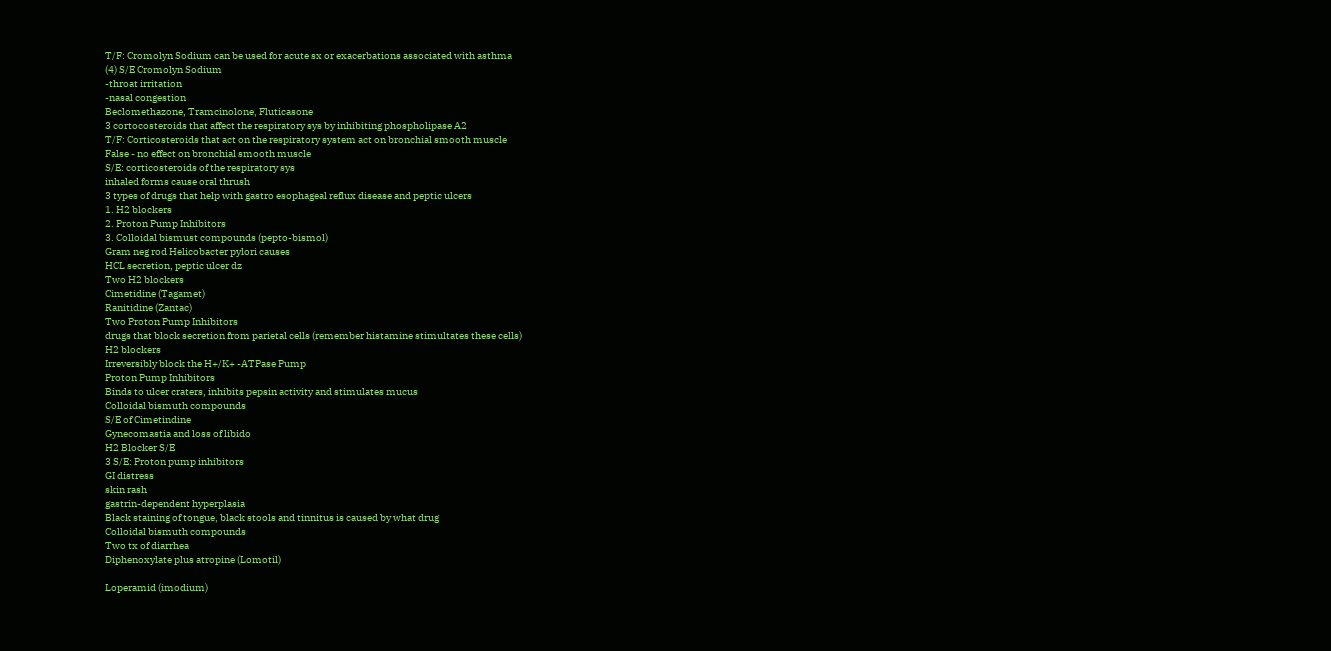T/F: Cromolyn Sodium can be used for acute sx or exacerbations associated with asthma
(4) S/E Cromolyn Sodium
-throat irritation
-nasal congestion
Beclomethazone, Tramcinolone, Fluticasone
3 cortocosteroids that affect the respiratory sys by inhibiting phospholipase A2
T/F: Corticosteroids that act on the respiratory system act on bronchial smooth muscle
False - no effect on bronchial smooth muscle
S/E: corticosteroids of the respiratory sys
inhaled forms cause oral thrush
3 types of drugs that help with gastro esophageal reflux disease and peptic ulcers
1. H2 blockers
2. Proton Pump Inhibitors
3. Colloidal bismust compounds (pepto-bismol)
Gram neg rod Helicobacter pylori causes
HCL secretion, peptic ulcer dz
Two H2 blockers
Cimetidine (Tagamet)
Ranitidine (Zantac)
Two Proton Pump Inhibitors
drugs that block secretion from parietal cells (remember histamine stimultates these cells)
H2 blockers
Irreversibly block the H+/K+ -ATPase Pump
Proton Pump Inhibitors
Binds to ulcer craters, inhibits pepsin activity and stimulates mucus
Colloidal bismuth compounds
S/E of Cimetindine
Gynecomastia and loss of libido
H2 Blocker S/E
3 S/E: Proton pump inhibitors
GI distress
skin rash
gastrin-dependent hyperplasia
Black staining of tongue, black stools and tinnitus is caused by what drug
Colloidal bismuth compounds
Two tx of diarrhea
Diphenoxylate plus atropine (Lomotil)

Loperamid (imodium)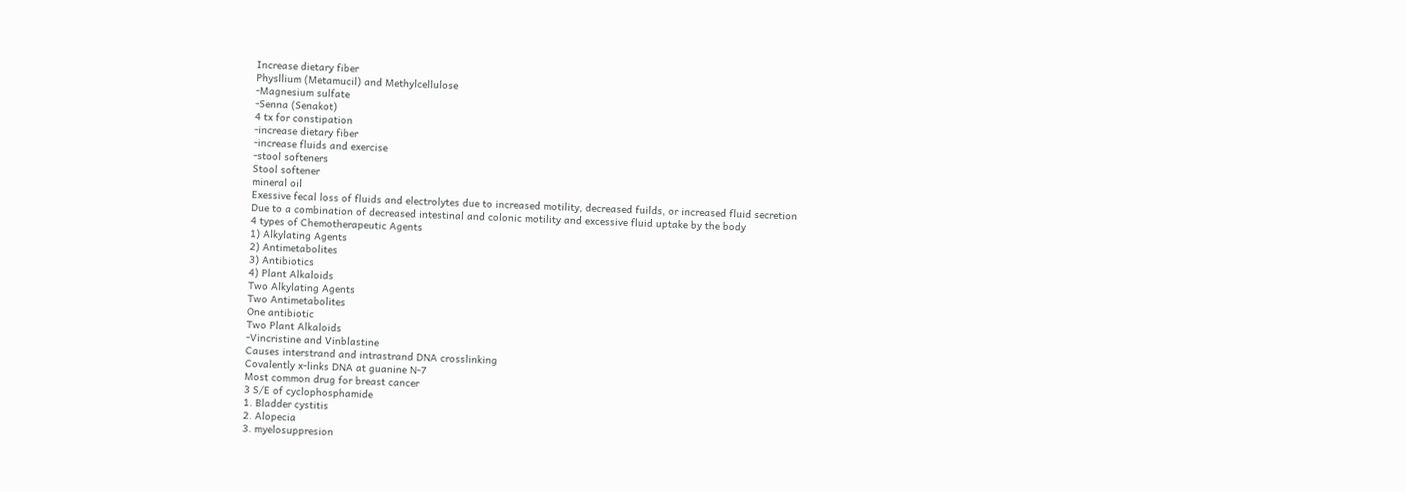Increase dietary fiber
Physllium (Metamucil) and Methylcellulose
-Magnesium sulfate
-Senna (Senakot)
4 tx for constipation
-increase dietary fiber
-increase fluids and exercise
-stool softeners
Stool softener
mineral oil
Exessive fecal loss of fluids and electrolytes due to increased motility, decreased fuilds, or increased fluid secretion
Due to a combination of decreased intestinal and colonic motility and excessive fluid uptake by the body
4 types of Chemotherapeutic Agents
1) Alkylating Agents
2) Antimetabolites
3) Antibiotics
4) Plant Alkaloids
Two Alkylating Agents
Two Antimetabolites
One antibiotic
Two Plant Alkaloids
-Vincristine and Vinblastine
Causes interstrand and intrastrand DNA crosslinking
Covalently x-links DNA at guanine N-7
Most common drug for breast cancer
3 S/E of cyclophosphamide
1. Bladder cystitis
2. Alopecia
3. myelosuppresion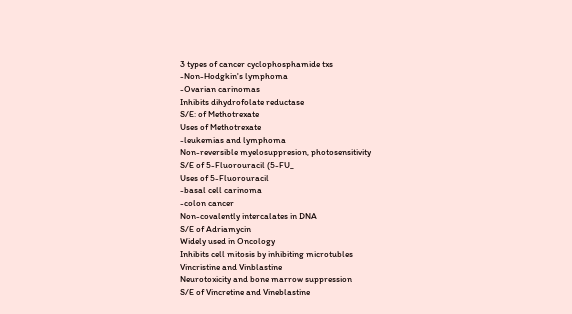3 types of cancer cyclophosphamide txs
-Non-Hodgkin's lymphoma
-Ovarian carinomas
Inhibits dihydrofolate reductase
S/E: of Methotrexate
Uses of Methotrexate
-leukemias and lymphoma
Non-reversible myelosuppresion, photosensitivity
S/E of 5-Fluorouracil (5-FU_
Uses of 5-Fluorouracil
-basal cell carinoma
-colon cancer
Non-covalently intercalates in DNA
S/E of Adriamycin
Widely used in Oncology
Inhibits cell mitosis by inhibiting microtubles
Vincristine and Vinblastine
Neurotoxicity and bone marrow suppression
S/E of Vincretine and Vineblastine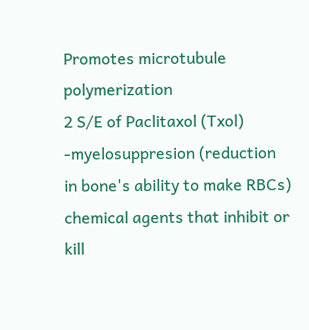Promotes microtubule polymerization
2 S/E of Paclitaxol (Txol)
-myelosuppresion (reduction in bone's ability to make RBCs)
chemical agents that inhibit or kill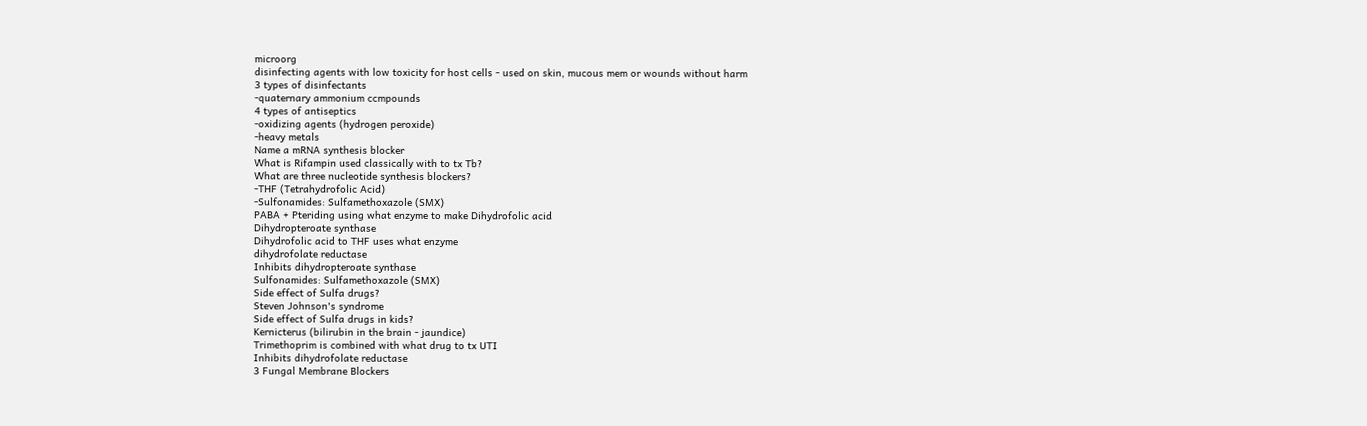microorg
disinfecting agents with low toxicity for host cells - used on skin, mucous mem or wounds without harm
3 types of disinfectants
-quaternary ammonium ccmpounds
4 types of antiseptics
-oxidizing agents (hydrogen peroxide)
-heavy metals
Name a mRNA synthesis blocker
What is Rifampin used classically with to tx Tb?
What are three nucleotide synthesis blockers?
-THF (Tetrahydrofolic Acid)
-Sulfonamides: Sulfamethoxazole (SMX)
PABA + Pteriding using what enzyme to make Dihydrofolic acid
Dihydropteroate synthase
Dihydrofolic acid to THF uses what enzyme
dihydrofolate reductase
Inhibits dihydropteroate synthase
Sulfonamides: Sulfamethoxazole (SMX)
Side effect of Sulfa drugs?
Steven Johnson's syndrome
Side effect of Sulfa drugs in kids?
Kernicterus (bilirubin in the brain - jaundice)
Trimethoprim is combined with what drug to tx UTI
Inhibits dihydrofolate reductase
3 Fungal Membrane Blockers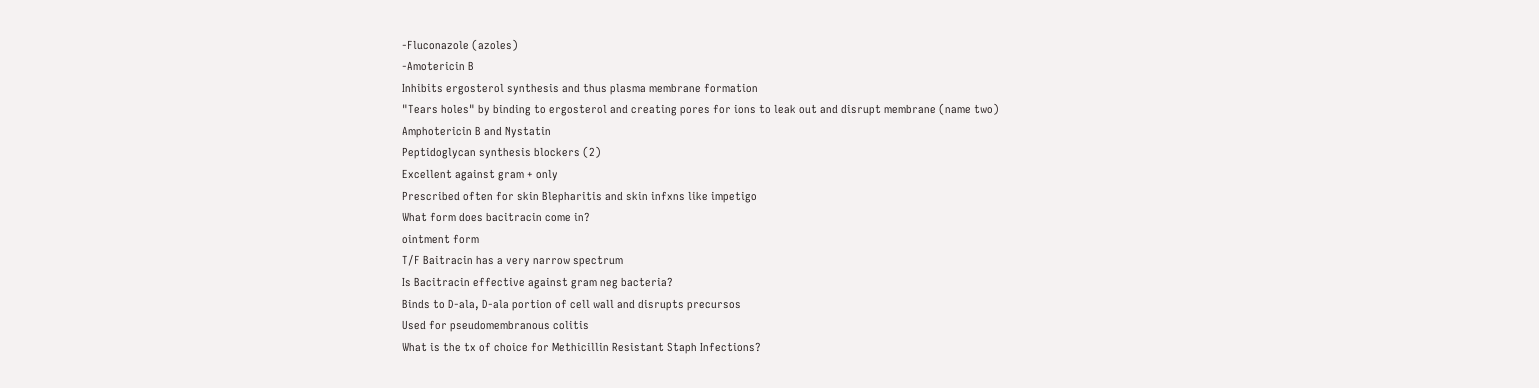-Fluconazole (azoles)
-Amotericin B
Inhibits ergosterol synthesis and thus plasma membrane formation
"Tears holes" by binding to ergosterol and creating pores for ions to leak out and disrupt membrane (name two)
Amphotericin B and Nystatin
Peptidoglycan synthesis blockers (2)
Excellent against gram + only
Prescribed often for skin Blepharitis and skin infxns like impetigo
What form does bacitracin come in?
ointment form
T/F Baitracin has a very narrow spectrum
Is Bacitracin effective against gram neg bacteria?
Binds to D-ala, D-ala portion of cell wall and disrupts precursos
Used for pseudomembranous colitis
What is the tx of choice for Methicillin Resistant Staph Infections?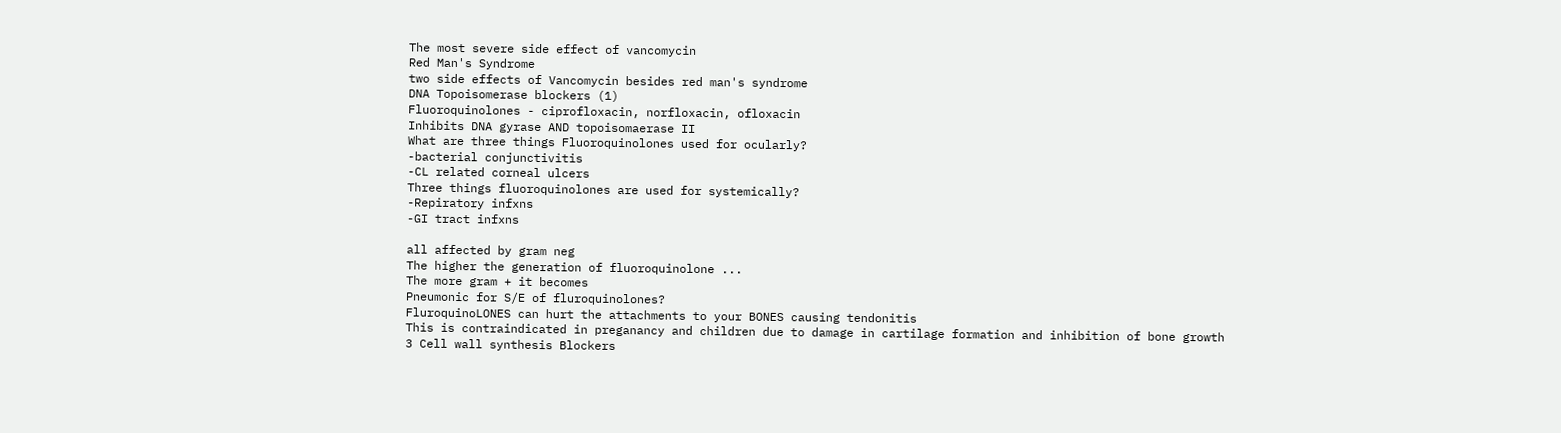The most severe side effect of vancomycin
Red Man's Syndrome
two side effects of Vancomycin besides red man's syndrome
DNA Topoisomerase blockers (1)
Fluoroquinolones - ciprofloxacin, norfloxacin, ofloxacin
Inhibits DNA gyrase AND topoisomaerase II
What are three things Fluoroquinolones used for ocularly?
-bacterial conjunctivitis
-CL related corneal ulcers
Three things fluoroquinolones are used for systemically?
-Repiratory infxns
-GI tract infxns

all affected by gram neg
The higher the generation of fluoroquinolone ...
The more gram + it becomes
Pneumonic for S/E of fluroquinolones?
FluroquinoLONES can hurt the attachments to your BONES causing tendonitis
This is contraindicated in preganancy and children due to damage in cartilage formation and inhibition of bone growth
3 Cell wall synthesis Blockers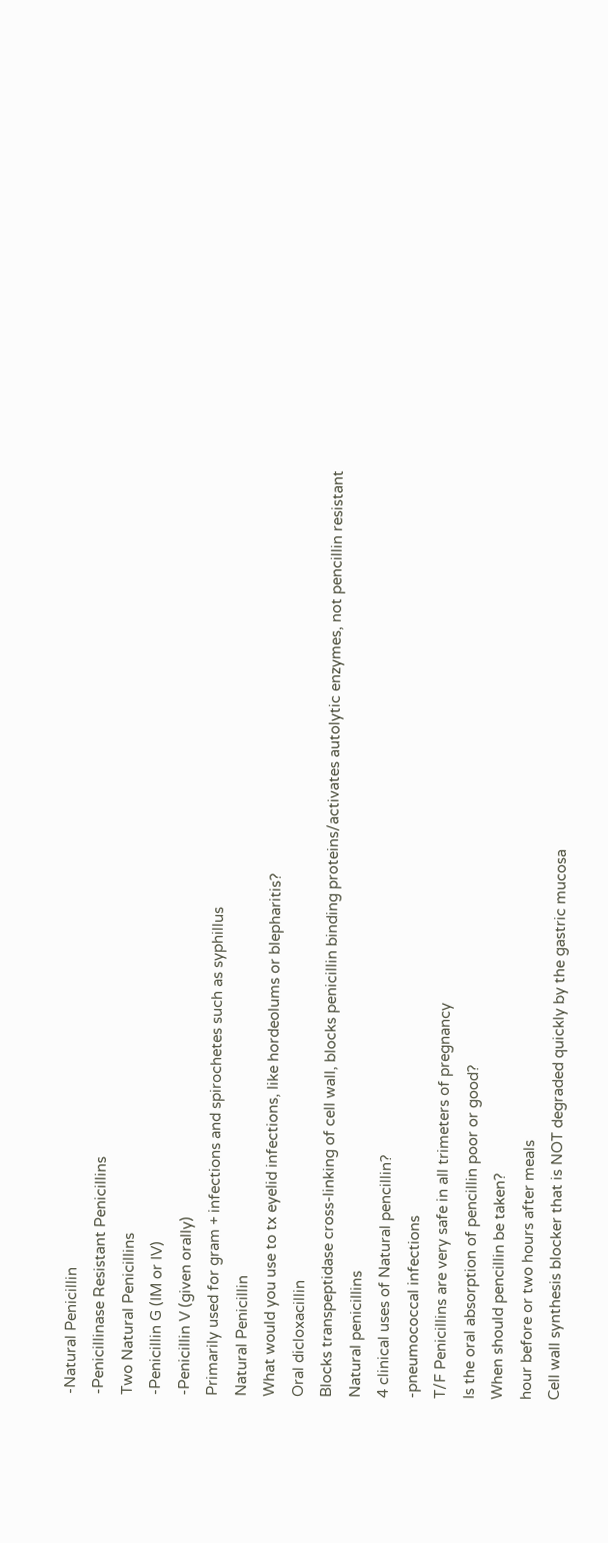-Natural Penicillin
-Penicillinase Resistant Penicillins
Two Natural Penicillins
-Penicillin G (IM or IV)
-Penicillin V (given orally)
Primarily used for gram + infections and spirochetes such as syphillus
Natural Penicillin
What would you use to tx eyelid infections, like hordeolums or blepharitis?
Oral dicloxacillin
Blocks transpeptidase cross-linking of cell wall, blocks penicillin binding proteins/activates autolytic enzymes, not pencillin resistant
Natural penicillins
4 clinical uses of Natural pencillin?
-pneumococcal infections
T/F Penicillins are very safe in all trimeters of pregnancy
Is the oral absorption of pencillin poor or good?
When should pencillin be taken?
hour before or two hours after meals
Cell wall synthesis blocker that is NOT degraded quickly by the gastric mucosa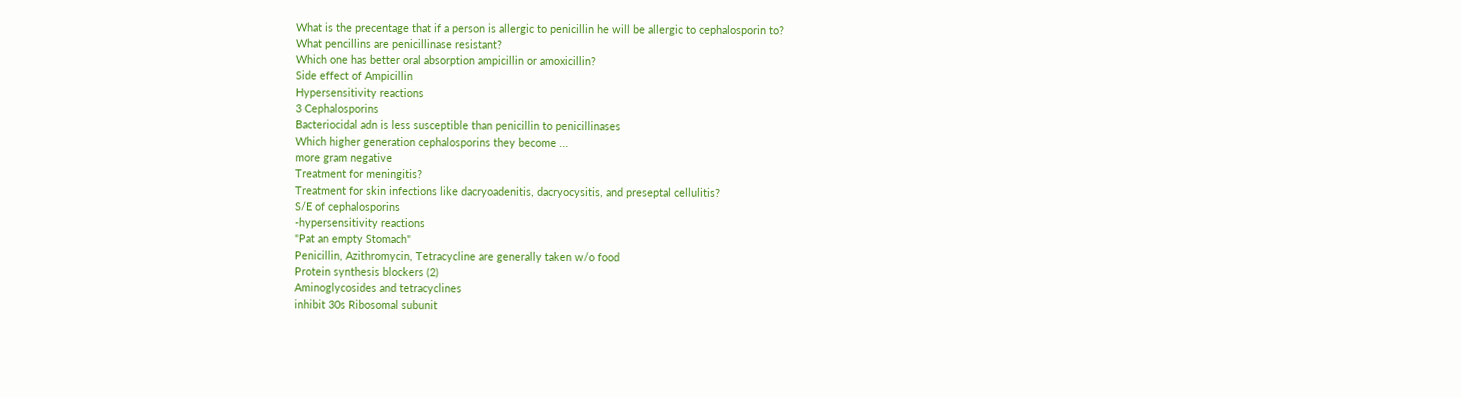What is the precentage that if a person is allergic to penicillin he will be allergic to cephalosporin to?
What pencillins are penicillinase resistant?
Which one has better oral absorption ampicillin or amoxicillin?
Side effect of Ampicillin
Hypersensitivity reactions
3 Cephalosporins
Bacteriocidal adn is less susceptible than penicillin to penicillinases
Which higher generation cephalosporins they become ...
more gram negative
Treatment for meningitis?
Treatment for skin infections like dacryoadenitis, dacryocysitis, and preseptal cellulitis?
S/E of cephalosporins
-hypersensitivity reactions
"Pat an empty Stomach"
Penicillin, Azithromycin, Tetracycline are generally taken w/o food
Protein synthesis blockers (2)
Aminoglycosides and tetracyclines
inhibit 30s Ribosomal subunit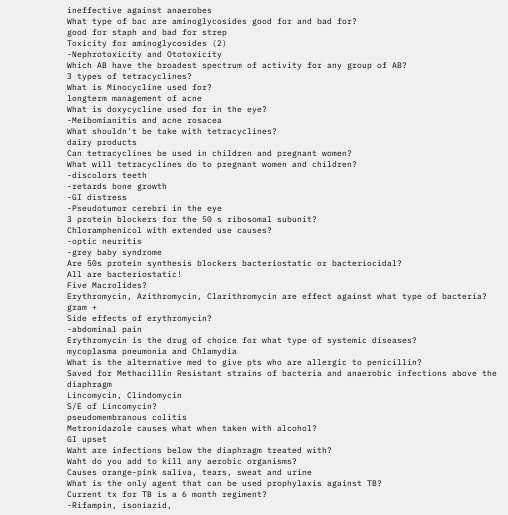ineffective against anaerobes
What type of bac are aminoglycosides good for and bad for?
good for staph and bad for strep
Toxicity for aminoglycosides (2)
-Nephrotoxicity and Ototoxicity
Which AB have the broadest spectrum of activity for any group of AB?
3 types of tetracyclines?
What is Minocycline used for?
longterm management of acne
What is doxycycline used for in the eye?
-Meibomianitis and acne rosacea
What shouldn't be take with tetracyclines?
dairy products
Can tetracyclines be used in children and pregnant women?
What will tetracyclines do to pregnant women and children?
-discolors teeth
-retards bone growth
-GI distress
-Pseudotumor cerebri in the eye
3 protein blockers for the 50 s ribosomal subunit?
Chloramphenicol with extended use causes?
-optic neuritis
-grey baby syndrome
Are 50s protein synthesis blockers bacteriostatic or bacteriocidal?
All are bacteriostatic!
Five Macrolides?
Erythromycin, Azithromycin, Clarithromycin are effect against what type of bacteria?
gram +
Side effects of erythromycin?
-abdominal pain
Erythromycin is the drug of choice for what type of systemic diseases?
mycoplasma pneumonia and Chlamydia
What is the alternative med to give pts who are allergic to penicillin?
Saved for Methacillin Resistant strains of bacteria and anaerobic infections above the diaphragm
Lincomycin, Clindomycin
S/E of Lincomycin?
pseudomembranous colitis
Metronidazole causes what when taken with alcohol?
GI upset
Waht are infections below the diaphragm treated with?
Waht do you add to kill any aerobic organisms?
Causes orange-pink saliva, tears, sweat and urine
What is the only agent that can be used prophylaxis against TB?
Current tx for TB is a 6 month regiment?
-Rifampin, isoniazid,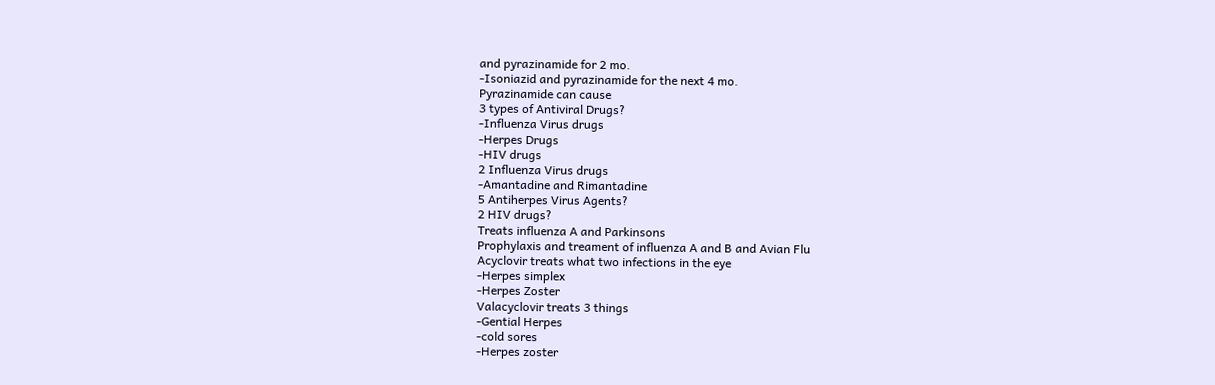and pyrazinamide for 2 mo.
-Isoniazid and pyrazinamide for the next 4 mo.
Pyrazinamide can cause
3 types of Antiviral Drugs?
-Influenza Virus drugs
-Herpes Drugs
-HIV drugs
2 Influenza Virus drugs
-Amantadine and Rimantadine
5 Antiherpes Virus Agents?
2 HIV drugs?
Treats influenza A and Parkinsons
Prophylaxis and treament of influenza A and B and Avian Flu
Acyclovir treats what two infections in the eye
-Herpes simplex
-Herpes Zoster
Valacyclovir treats 3 things
-Gential Herpes
-cold sores
-Herpes zoster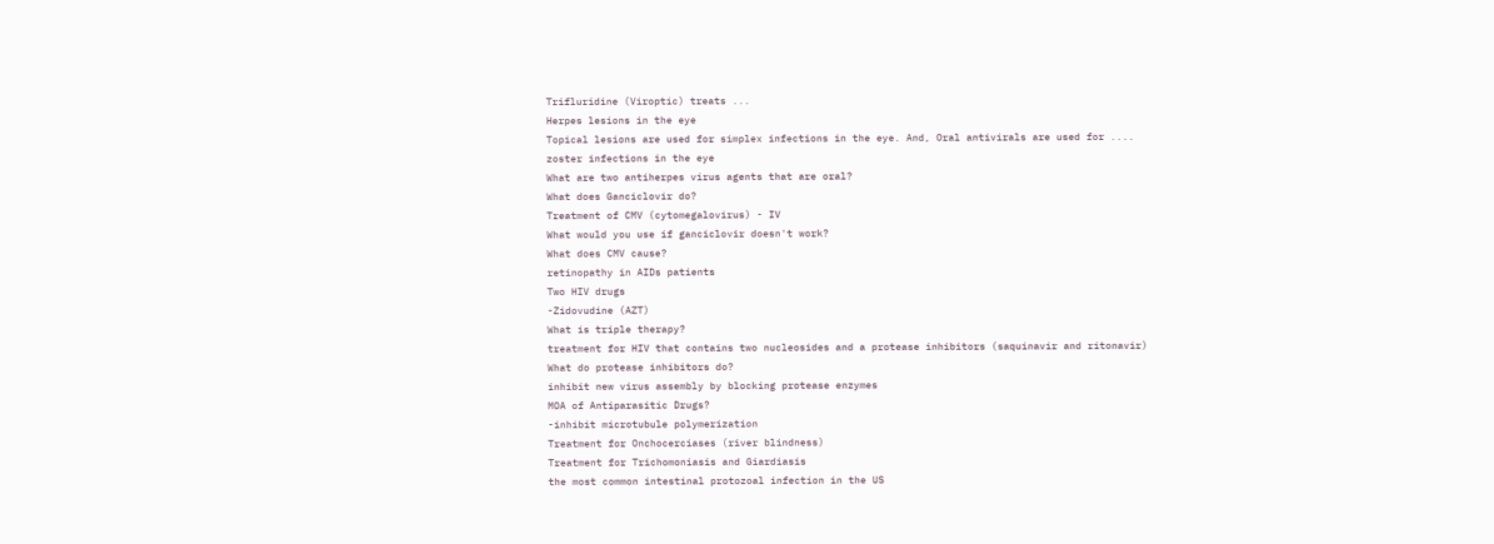Trifluridine (Viroptic) treats ...
Herpes lesions in the eye
Topical lesions are used for simplex infections in the eye. And, Oral antivirals are used for ....
zoster infections in the eye
What are two antiherpes virus agents that are oral?
What does Ganciclovir do?
Treatment of CMV (cytomegalovirus) - IV
What would you use if ganciclovir doesn't work?
What does CMV cause?
retinopathy in AIDs patients
Two HIV drugs
-Zidovudine (AZT)
What is triple therapy?
treatment for HIV that contains two nucleosides and a protease inhibitors (saquinavir and ritonavir)
What do protease inhibitors do?
inhibit new virus assembly by blocking protease enzymes
MOA of Antiparasitic Drugs?
-inhibit microtubule polymerization
Treatment for Onchocerciases (river blindness)
Treatment for Trichomoniasis and Giardiasis
the most common intestinal protozoal infection in the US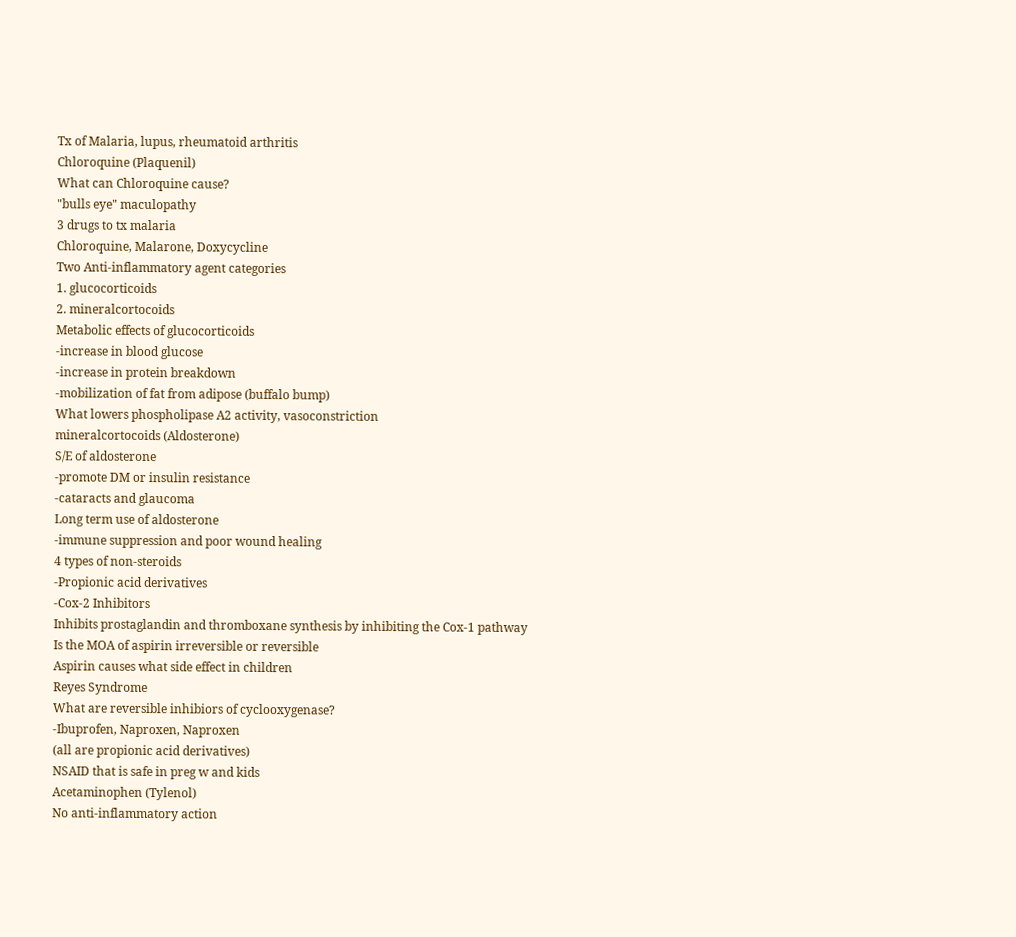Tx of Malaria, lupus, rheumatoid arthritis
Chloroquine (Plaquenil)
What can Chloroquine cause?
"bulls eye" maculopathy
3 drugs to tx malaria
Chloroquine, Malarone, Doxycycline
Two Anti-inflammatory agent categories
1. glucocorticoids
2. mineralcortocoids
Metabolic effects of glucocorticoids
-increase in blood glucose
-increase in protein breakdown
-mobilization of fat from adipose (buffalo bump)
What lowers phospholipase A2 activity, vasoconstriction
mineralcortocoids (Aldosterone)
S/E of aldosterone
-promote DM or insulin resistance
-cataracts and glaucoma
Long term use of aldosterone
-immune suppression and poor wound healing
4 types of non-steroids
-Propionic acid derivatives
-Cox-2 Inhibitors
Inhibits prostaglandin and thromboxane synthesis by inhibiting the Cox-1 pathway
Is the MOA of aspirin irreversible or reversible
Aspirin causes what side effect in children
Reyes Syndrome
What are reversible inhibiors of cyclooxygenase?
-Ibuprofen, Naproxen, Naproxen
(all are propionic acid derivatives)
NSAID that is safe in preg w and kids
Acetaminophen (Tylenol)
No anti-inflammatory action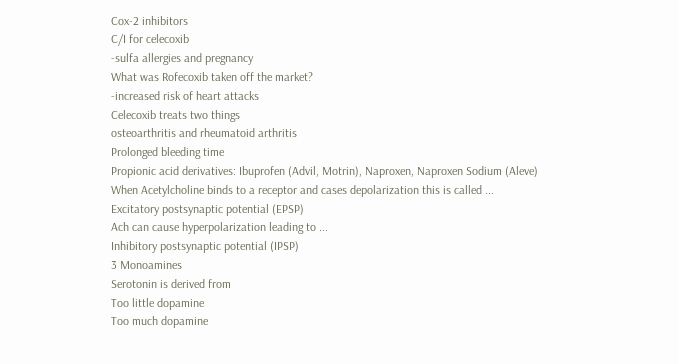Cox-2 inhibitors
C/I for celecoxib
-sulfa allergies and pregnancy
What was Rofecoxib taken off the market?
-increased risk of heart attacks
Celecoxib treats two things
osteoarthritis and rheumatoid arthritis
Prolonged bleeding time
Propionic acid derivatives: Ibuprofen (Advil, Motrin), Naproxen, Naproxen Sodium (Aleve)
When Acetylcholine binds to a receptor and cases depolarization this is called ...
Excitatory postsynaptic potential (EPSP)
Ach can cause hyperpolarization leading to ...
Inhibitory postsynaptic potential (IPSP)
3 Monoamines
Serotonin is derived from
Too little dopamine
Too much dopamine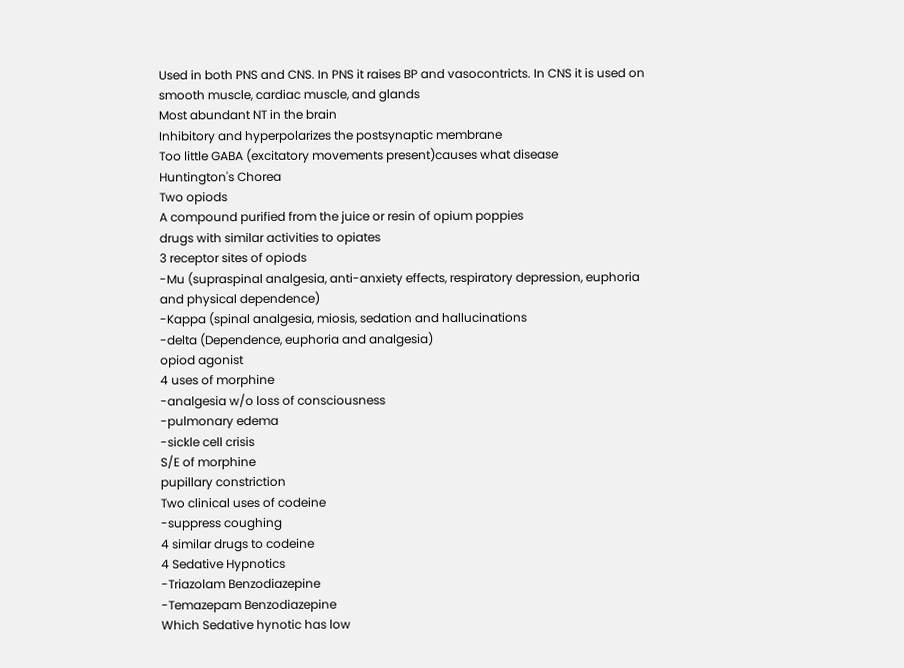Used in both PNS and CNS. In PNS it raises BP and vasocontricts. In CNS it is used on smooth muscle, cardiac muscle, and glands
Most abundant NT in the brain
Inhibitory and hyperpolarizes the postsynaptic membrane
Too little GABA (excitatory movements present)causes what disease
Huntington's Chorea
Two opiods
A compound purified from the juice or resin of opium poppies
drugs with similar activities to opiates
3 receptor sites of opiods
-Mu (supraspinal analgesia, anti-anxiety effects, respiratory depression, euphoria and physical dependence)
-Kappa (spinal analgesia, miosis, sedation and hallucinations
-delta (Dependence, euphoria and analgesia)
opiod agonist
4 uses of morphine
-analgesia w/o loss of consciousness
-pulmonary edema
-sickle cell crisis
S/E of morphine
pupillary constriction
Two clinical uses of codeine
-suppress coughing
4 similar drugs to codeine
4 Sedative Hypnotics
-Triazolam Benzodiazepine
-Temazepam Benzodiazepine
Which Sedative hynotic has low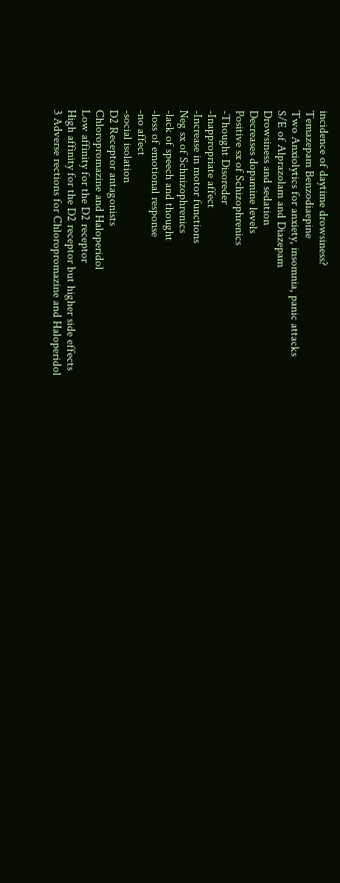incidence of daytime drowsiness?
Temazepam Benzodiaepine
Two Anxiolytics for anxiety, insomnia, panic attacks
S/E of Alprazolam and Diazepam
Drowsiness and sedation
Decreases dopamine levels
Positive sx of Schizophrenics
-Thought Disoreder
-Inappropriate affect
-Increase in motor functions
Neg sx of Schnizophrenics
-lack of speech and thought
-loss of emotional response
-no affect
-social isolation
D2 Receptor antagonists
Chloropromazine and Haloperidol
Low affinity for the D2 receptor
High affinity for the D2 receptor but higher side effects
3 Adverse rections for Chloropromazine and Haloperidol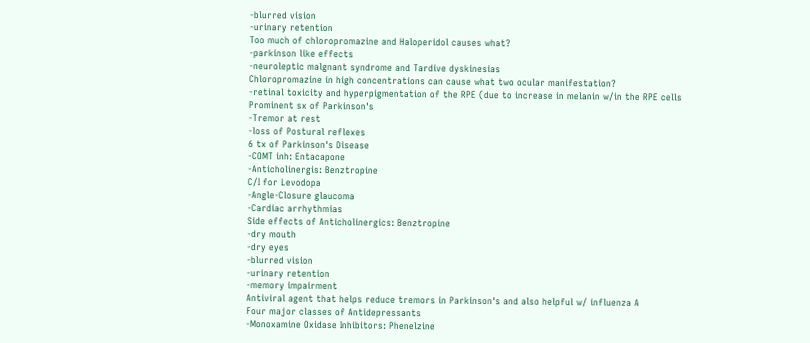-blurred vision
-urinary retention
Too much of chloropromazine and Haloperidol causes what?
-parkinson like effects
-neuroleptic malgnant syndrome and Tardive dyskinesias
Chloropromazine in high concentrations can cause what two ocular manifestation?
-retinal toxicity and hyperpigmentation of the RPE (due to increase in melanin w/in the RPE cells
Prominent sx of Parkinson's
-Tremor at rest
-loss of Postural reflexes
6 tx of Parkinson's Disease
-COMT inh: Entacapone
-Anticholinergis: Benztropine
C/I for Levodopa
-Angle-Closure glaucoma
-Cardiac arrhythmias
Side effects of Anticholinergics: Benztropine
-dry mouth
-dry eyes
-blurred vision
-urinary retention
-memory impairment
Antiviral agent that helps reduce tremors in Parkinson's and also helpful w/ influenza A
Four major classes of Antidepressants
-Monoxamine Oxidase Inhibitors: Phenelzine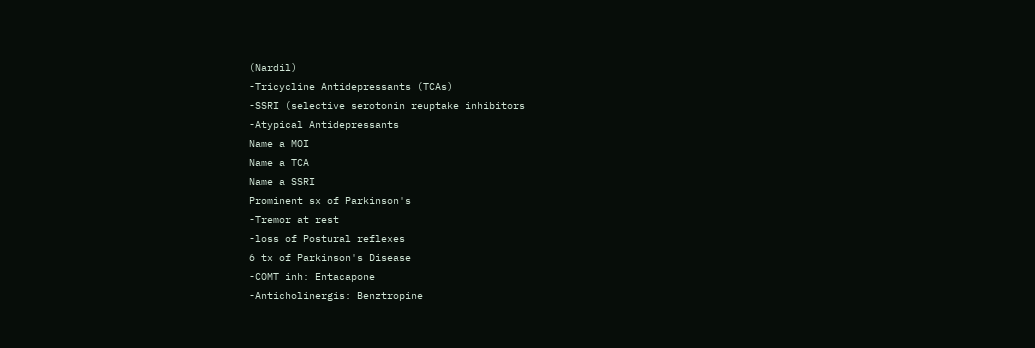(Nardil)
-Tricycline Antidepressants (TCAs)
-SSRI (selective serotonin reuptake inhibitors
-Atypical Antidepressants
Name a MOI
Name a TCA
Name a SSRI
Prominent sx of Parkinson's
-Tremor at rest
-loss of Postural reflexes
6 tx of Parkinson's Disease
-COMT inh: Entacapone
-Anticholinergis: Benztropine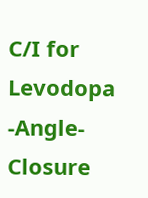C/I for Levodopa
-Angle-Closure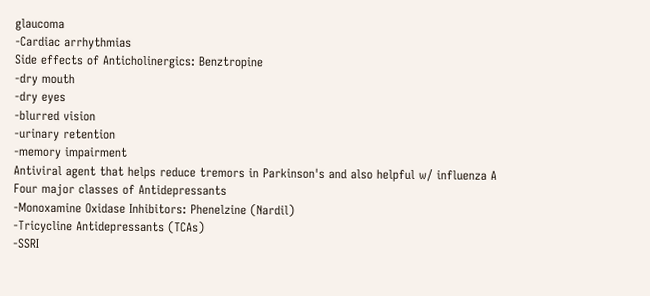glaucoma
-Cardiac arrhythmias
Side effects of Anticholinergics: Benztropine
-dry mouth
-dry eyes
-blurred vision
-urinary retention
-memory impairment
Antiviral agent that helps reduce tremors in Parkinson's and also helpful w/ influenza A
Four major classes of Antidepressants
-Monoxamine Oxidase Inhibitors: Phenelzine (Nardil)
-Tricycline Antidepressants (TCAs)
-SSRI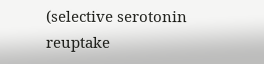(selective serotonin reuptake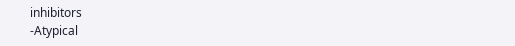inhibitors
-Atypical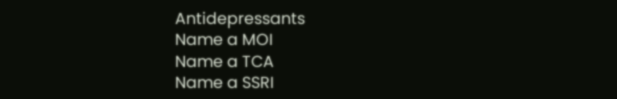Antidepressants
Name a MOI
Name a TCA
Name a SSRI